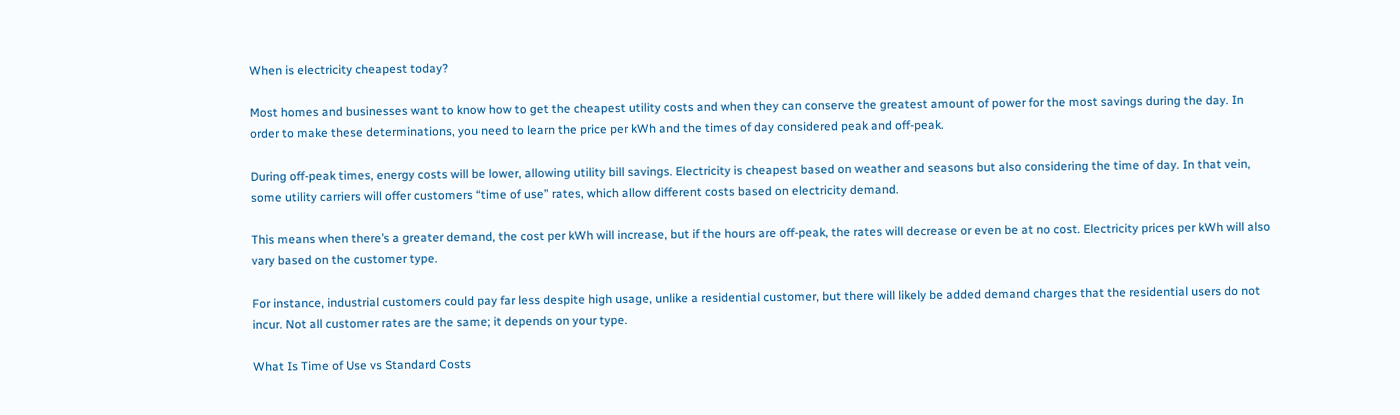When is electricity cheapest today?

Most homes and businesses want to know how to get the cheapest utility costs and when they can conserve the greatest amount of power for the most savings during the day. In order to make these determinations, you need to learn the price per kWh and the times of day considered peak and off-peak.

During off-peak times, energy costs will be lower, allowing utility bill savings. Electricity is cheapest based on weather and seasons but also considering the time of day. In that vein, some utility carriers will offer customers “time of use” rates, which allow different costs based on electricity demand.

This means when there’s a greater demand, the cost per kWh will increase, but if the hours are off-peak, the rates will decrease or even be at no cost. Electricity prices per kWh will also vary based on the customer type.

For instance, industrial customers could pay far less despite high usage, unlike a residential customer, but there will likely be added demand charges that the residential users do not incur. Not all customer rates are the same; it depends on your type.

What Is Time of Use vs Standard Costs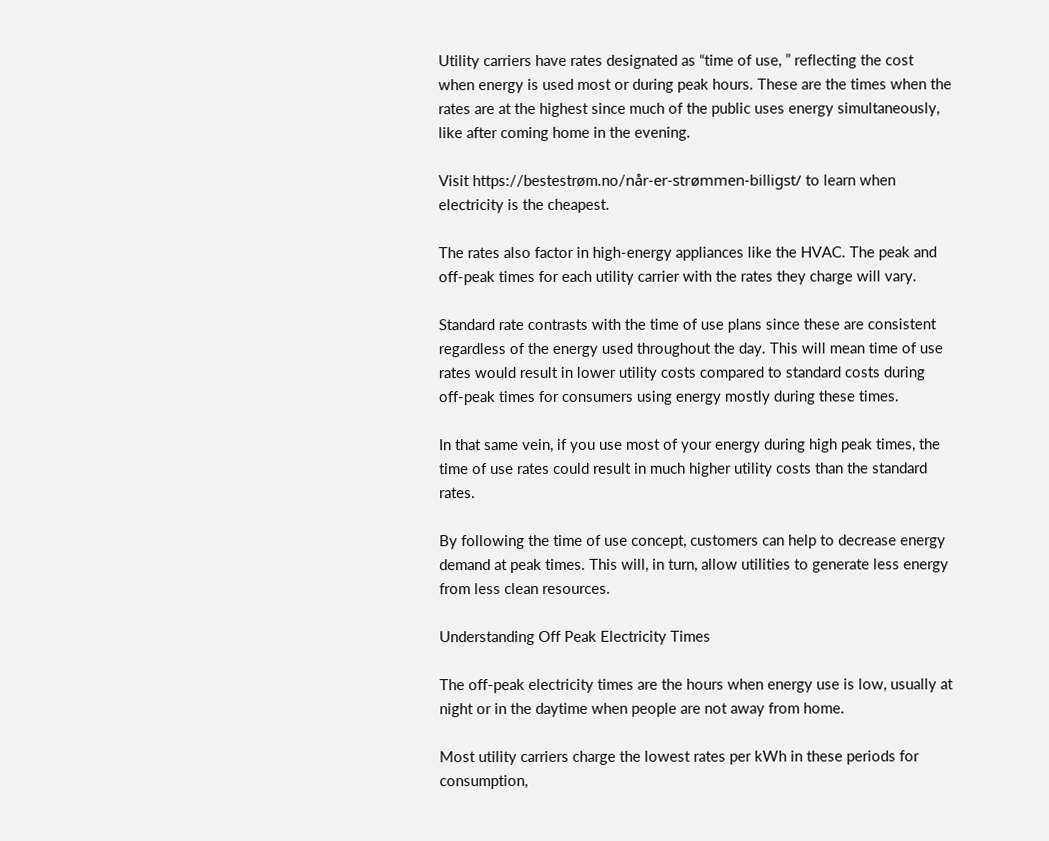Utility carriers have rates designated as “time of use, ” reflecting the cost when energy is used most or during peak hours. These are the times when the rates are at the highest since much of the public uses energy simultaneously, like after coming home in the evening.

Visit https://bestestrøm.no/når-er-strømmen-billigst/ to learn when electricity is the cheapest.

The rates also factor in high-energy appliances like the HVAC. The peak and off-peak times for each utility carrier with the rates they charge will vary.

Standard rate contrasts with the time of use plans since these are consistent regardless of the energy used throughout the day. This will mean time of use rates would result in lower utility costs compared to standard costs during off-peak times for consumers using energy mostly during these times.

In that same vein, if you use most of your energy during high peak times, the time of use rates could result in much higher utility costs than the standard rates.

By following the time of use concept, customers can help to decrease energy demand at peak times. This will, in turn, allow utilities to generate less energy from less clean resources.

Understanding Off Peak Electricity Times

The off-peak electricity times are the hours when energy use is low, usually at night or in the daytime when people are not away from home.

Most utility carriers charge the lowest rates per kWh in these periods for consumption,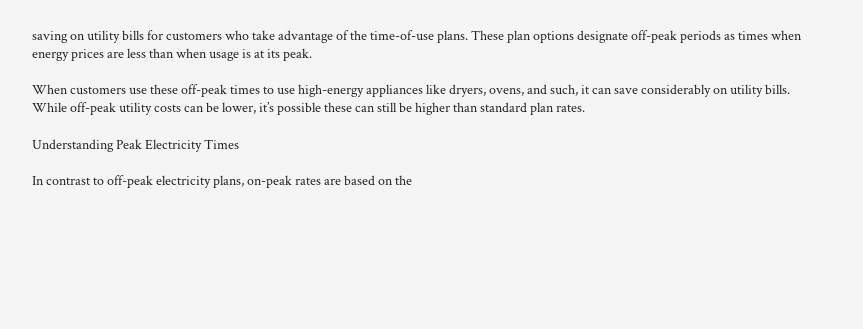saving on utility bills for customers who take advantage of the time-of-use plans. These plan options designate off-peak periods as times when energy prices are less than when usage is at its peak.

When customers use these off-peak times to use high-energy appliances like dryers, ovens, and such, it can save considerably on utility bills. While off-peak utility costs can be lower, it’s possible these can still be higher than standard plan rates.

Understanding Peak Electricity Times

In contrast to off-peak electricity plans, on-peak rates are based on the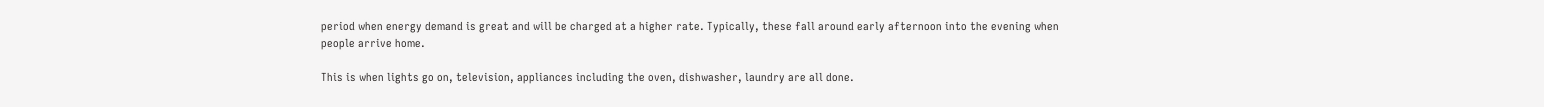period when energy demand is great and will be charged at a higher rate. Typically, these fall around early afternoon into the evening when people arrive home.

This is when lights go on, television, appliances including the oven, dishwasher, laundry are all done.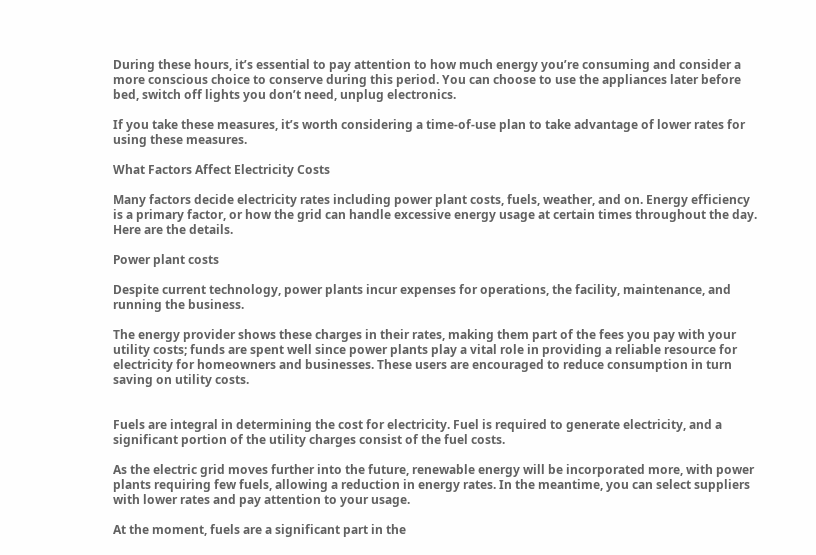During these hours, it’s essential to pay attention to how much energy you’re consuming and consider a more conscious choice to conserve during this period. You can choose to use the appliances later before bed, switch off lights you don’t need, unplug electronics.

If you take these measures, it’s worth considering a time-of-use plan to take advantage of lower rates for using these measures.

What Factors Affect Electricity Costs

Many factors decide electricity rates including power plant costs, fuels, weather, and on. Energy efficiency is a primary factor, or how the grid can handle excessive energy usage at certain times throughout the day. Here are the details.

Power plant costs

Despite current technology, power plants incur expenses for operations, the facility, maintenance, and running the business.

The energy provider shows these charges in their rates, making them part of the fees you pay with your utility costs; funds are spent well since power plants play a vital role in providing a reliable resource for electricity for homeowners and businesses. These users are encouraged to reduce consumption in turn saving on utility costs.


Fuels are integral in determining the cost for electricity. Fuel is required to generate electricity, and a significant portion of the utility charges consist of the fuel costs.

As the electric grid moves further into the future, renewable energy will be incorporated more, with power plants requiring few fuels, allowing a reduction in energy rates. In the meantime, you can select suppliers with lower rates and pay attention to your usage.

At the moment, fuels are a significant part in the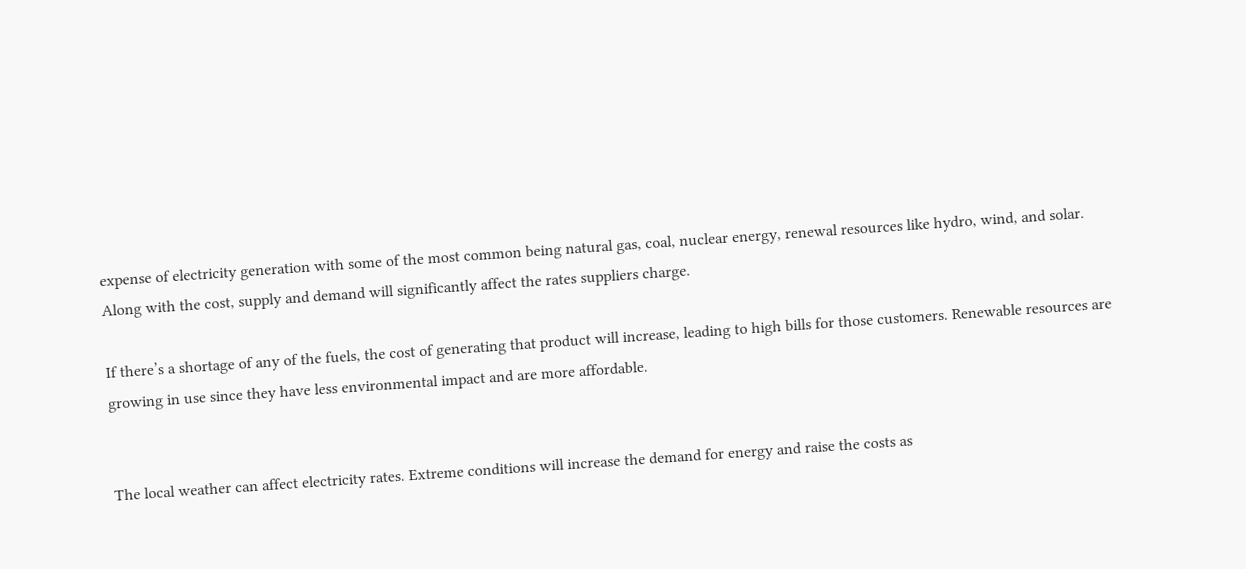expense of electricity generation with some of the most common being natural gas, coal, nuclear energy, renewal resources like hydro, wind, and solar. Along with the cost, supply and demand will significantly affect the rates suppliers charge.

If there’s a shortage of any of the fuels, the cost of generating that product will increase, leading to high bills for those customers. Renewable resources are growing in use since they have less environmental impact and are more affordable.


The local weather can affect electricity rates. Extreme conditions will increase the demand for energy and raise the costs as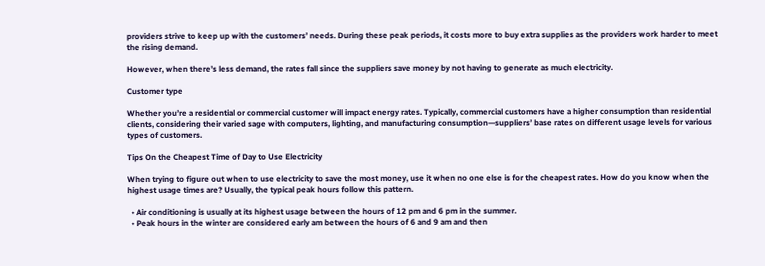providers strive to keep up with the customers’ needs. During these peak periods, it costs more to buy extra supplies as the providers work harder to meet the rising demand.

However, when there’s less demand, the rates fall since the suppliers save money by not having to generate as much electricity.

Customer type

Whether you’re a residential or commercial customer will impact energy rates. Typically, commercial customers have a higher consumption than residential clients, considering their varied sage with computers, lighting, and manufacturing consumption—suppliers’ base rates on different usage levels for various types of customers.

Tips On the Cheapest Time of Day to Use Electricity

When trying to figure out when to use electricity to save the most money, use it when no one else is for the cheapest rates. How do you know when the highest usage times are? Usually, the typical peak hours follow this pattern.

  • Air conditioning is usually at its highest usage between the hours of 12 pm and 6 pm in the summer.
  • Peak hours in the winter are considered early am between the hours of 6 and 9 am and then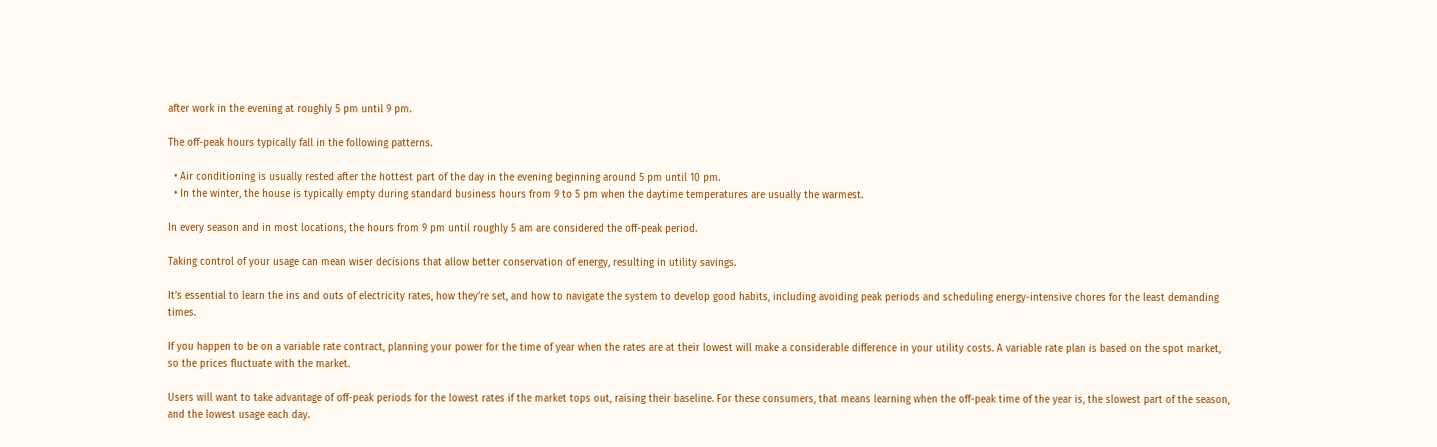after work in the evening at roughly 5 pm until 9 pm.

The off-peak hours typically fall in the following patterns.

  • Air conditioning is usually rested after the hottest part of the day in the evening beginning around 5 pm until 10 pm.
  • In the winter, the house is typically empty during standard business hours from 9 to 5 pm when the daytime temperatures are usually the warmest.

In every season and in most locations, the hours from 9 pm until roughly 5 am are considered the off-peak period.

Taking control of your usage can mean wiser decisions that allow better conservation of energy, resulting in utility savings.

It’s essential to learn the ins and outs of electricity rates, how they’re set, and how to navigate the system to develop good habits, including avoiding peak periods and scheduling energy-intensive chores for the least demanding times.

If you happen to be on a variable rate contract, planning your power for the time of year when the rates are at their lowest will make a considerable difference in your utility costs. A variable rate plan is based on the spot market, so the prices fluctuate with the market.

Users will want to take advantage of off-peak periods for the lowest rates if the market tops out, raising their baseline. For these consumers, that means learning when the off-peak time of the year is, the slowest part of the season, and the lowest usage each day.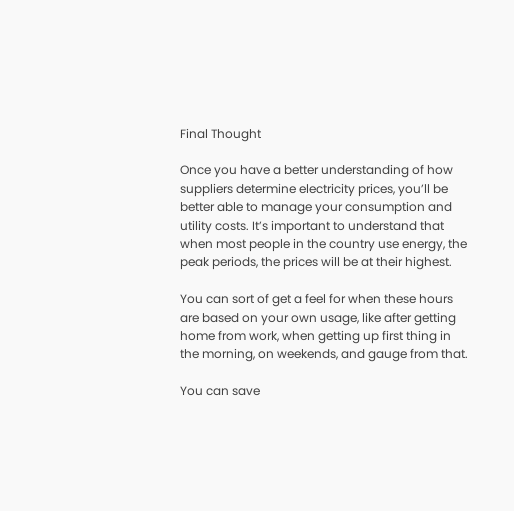Final Thought

Once you have a better understanding of how suppliers determine electricity prices, you’ll be better able to manage your consumption and utility costs. It’s important to understand that when most people in the country use energy, the peak periods, the prices will be at their highest.

You can sort of get a feel for when these hours are based on your own usage, like after getting home from work, when getting up first thing in the morning, on weekends, and gauge from that.

You can save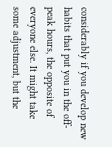considerably if you develop new habits that put you in the off-peak hours, the opposite of everyone else. It might take some adjustment, but the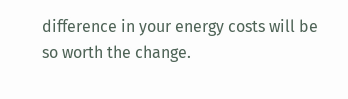difference in your energy costs will be so worth the change.